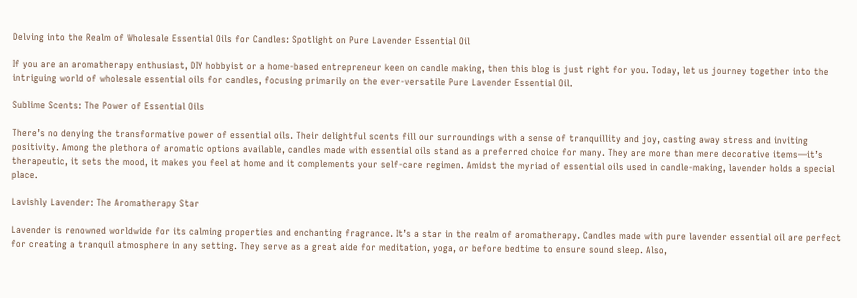Delving into the Realm of Wholesale Essential Oils for Candles: Spotlight on Pure Lavender Essential Oil

If you are an aromatherapy enthusiast, DIY hobbyist or a home-based entrepreneur keen on candle making, then this blog is just right for you. Today, let us journey together into the intriguing world of wholesale essential oils for candles, focusing primarily on the ever-versatile Pure Lavender Essential Oil.

Sublime Scents: The Power of Essential Oils

There’s no denying the transformative power of essential oils. Their delightful scents fill our surroundings with a sense of tranquillity and joy, casting away stress and inviting positivity. Among the plethora of aromatic options available, candles made with essential oils stand as a preferred choice for many. They are more than mere decorative items—it’s therapeutic, it sets the mood, it makes you feel at home and it complements your self-care regimen. Amidst the myriad of essential oils used in candle-making, lavender holds a special place.

Lavishly Lavender: The Aromatherapy Star

Lavender is renowned worldwide for its calming properties and enchanting fragrance. It’s a star in the realm of aromatherapy. Candles made with pure lavender essential oil are perfect for creating a tranquil atmosphere in any setting. They serve as a great aide for meditation, yoga, or before bedtime to ensure sound sleep. Also,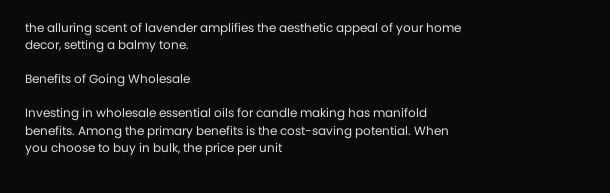the alluring scent of lavender amplifies the aesthetic appeal of your home decor, setting a balmy tone.

Benefits of Going Wholesale

Investing in wholesale essential oils for candle making has manifold benefits. Among the primary benefits is the cost-saving potential. When you choose to buy in bulk, the price per unit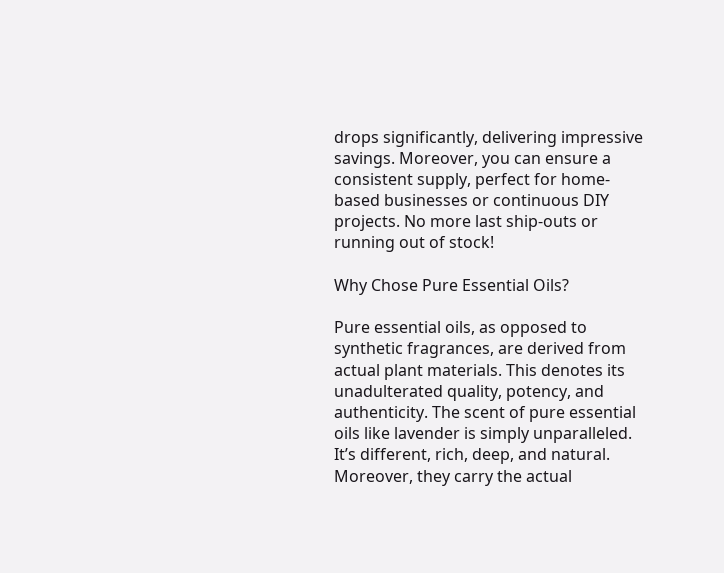drops significantly, delivering impressive savings. Moreover, you can ensure a consistent supply, perfect for home-based businesses or continuous DIY projects. No more last ship-outs or running out of stock!

Why Chose Pure Essential Oils?

Pure essential oils, as opposed to synthetic fragrances, are derived from actual plant materials. This denotes its unadulterated quality, potency, and authenticity. The scent of pure essential oils like lavender is simply unparalleled. It’s different, rich, deep, and natural. Moreover, they carry the actual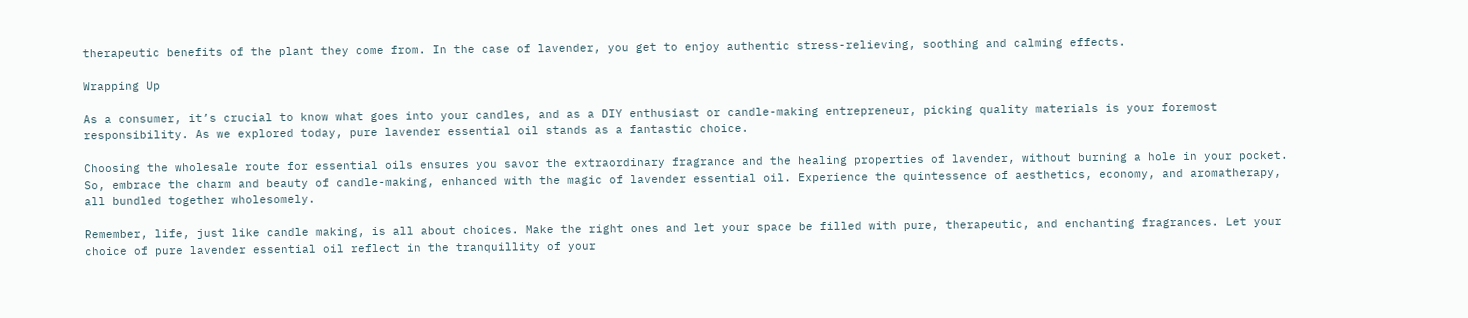therapeutic benefits of the plant they come from. In the case of lavender, you get to enjoy authentic stress-relieving, soothing and calming effects.

Wrapping Up

As a consumer, it’s crucial to know what goes into your candles, and as a DIY enthusiast or candle-making entrepreneur, picking quality materials is your foremost responsibility. As we explored today, pure lavender essential oil stands as a fantastic choice.

Choosing the wholesale route for essential oils ensures you savor the extraordinary fragrance and the healing properties of lavender, without burning a hole in your pocket. So, embrace the charm and beauty of candle-making, enhanced with the magic of lavender essential oil. Experience the quintessence of aesthetics, economy, and aromatherapy, all bundled together wholesomely.

Remember, life, just like candle making, is all about choices. Make the right ones and let your space be filled with pure, therapeutic, and enchanting fragrances. Let your choice of pure lavender essential oil reflect in the tranquillity of your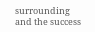surrounding and the success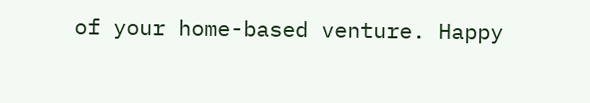of your home-based venture. Happy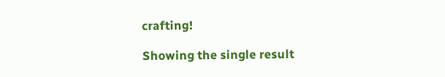crafting!

Showing the single result